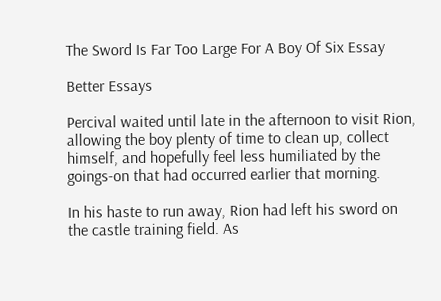The Sword Is Far Too Large For A Boy Of Six Essay

Better Essays

Percival waited until late in the afternoon to visit Rion, allowing the boy plenty of time to clean up, collect himself, and hopefully feel less humiliated by the goings-on that had occurred earlier that morning.

In his haste to run away, Rion had left his sword on the castle training field. As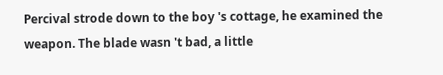Percival strode down to the boy 's cottage, he examined the weapon. The blade wasn 't bad, a little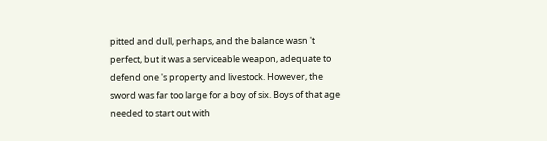pitted and dull, perhaps, and the balance wasn 't perfect, but it was a serviceable weapon, adequate to defend one 's property and livestock. However, the sword was far too large for a boy of six. Boys of that age needed to start out with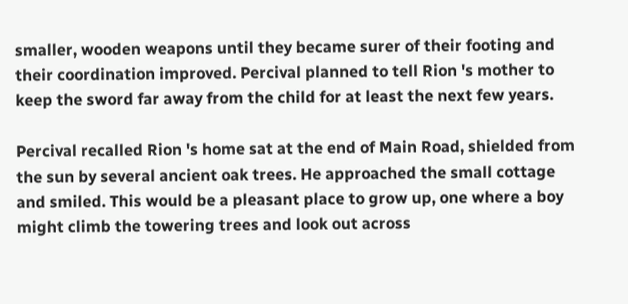smaller, wooden weapons until they became surer of their footing and their coordination improved. Percival planned to tell Rion 's mother to keep the sword far away from the child for at least the next few years.

Percival recalled Rion 's home sat at the end of Main Road, shielded from the sun by several ancient oak trees. He approached the small cottage and smiled. This would be a pleasant place to grow up, one where a boy might climb the towering trees and look out across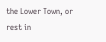the Lower Town, or rest in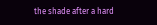the shade after a hard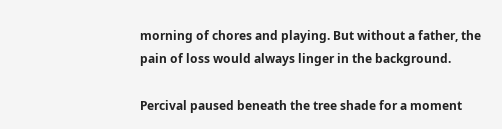morning of chores and playing. But without a father, the pain of loss would always linger in the background.

Percival paused beneath the tree shade for a moment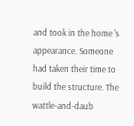and took in the home 's appearance. Someone had taken their time to build the structure. The wattle-and-daub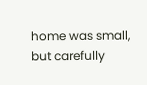home was small, but carefully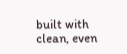built with clean, even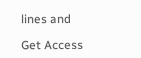lines and

Get Access